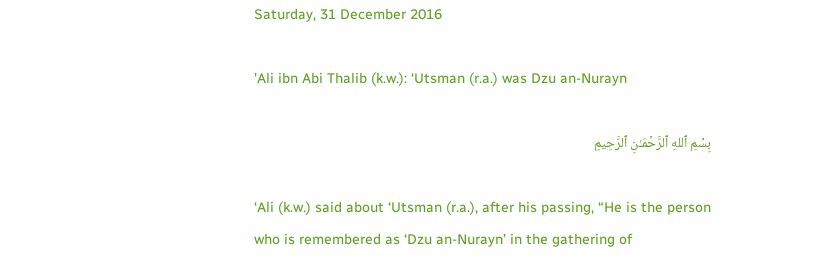Saturday, 31 December 2016

'Ali ibn Abi Thalib (k.w.): ‘Utsman (r.a.) was Dzu an-Nurayn

بِسۡمِ ٱللهِ ٱلرَّحۡمَـٰنِ ٱلرَّحِيمِ

‘Ali (k.w.) said about ‘Utsman (r.a.), after his passing, “He is the person who is remembered as ‘Dzu an-Nurayn’ in the gathering of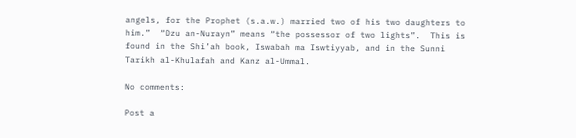angels, for the Prophet (s.a.w.) married two of his two daughters to him.”  “Dzu an-Nurayn” means “the possessor of two lights”.  This is found in the Shi’ah book, Iswabah ma Iswtiyyab, and in the Sunni Tarikh al-Khulafah and Kanz al-Ummal.

No comments:

Post a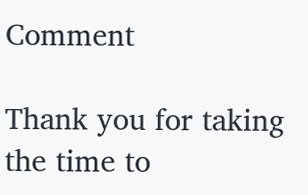Comment

Thank you for taking the time to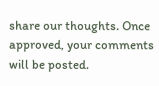share our thoughts. Once approved, your comments will be posted.